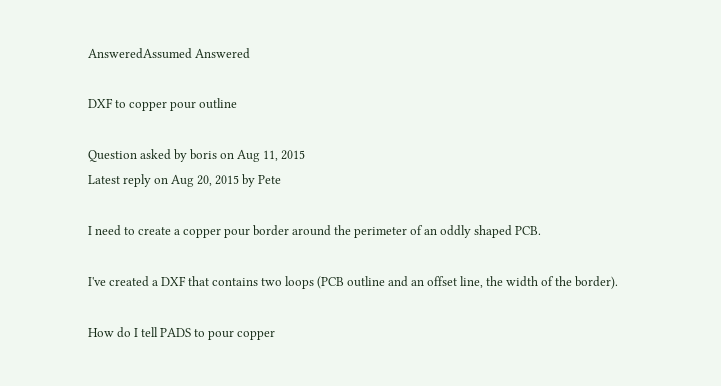AnsweredAssumed Answered

DXF to copper pour outline

Question asked by boris on Aug 11, 2015
Latest reply on Aug 20, 2015 by Pete

I need to create a copper pour border around the perimeter of an oddly shaped PCB.

I've created a DXF that contains two loops (PCB outline and an offset line, the width of the border).

How do I tell PADS to pour copper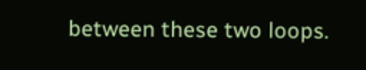between these two loops.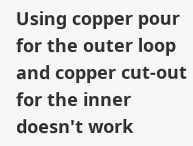Using copper pour for the outer loop and copper cut-out for the inner doesn't work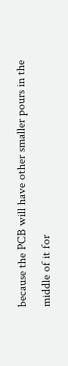because the PCB will have other smaller pours in the middle of it for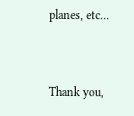planes, etc...


Thank you,